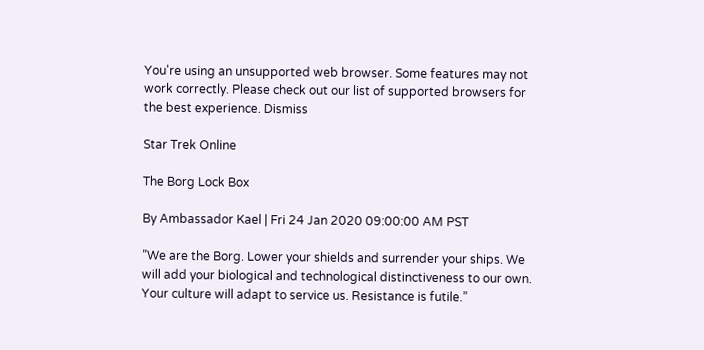You're using an unsupported web browser. Some features may not work correctly. Please check out our list of supported browsers for the best experience. Dismiss

Star Trek Online

The Borg Lock Box

By Ambassador Kael | Fri 24 Jan 2020 09:00:00 AM PST

”We are the Borg. Lower your shields and surrender your ships. We will add your biological and technological distinctiveness to our own. Your culture will adapt to service us. Resistance is futile.”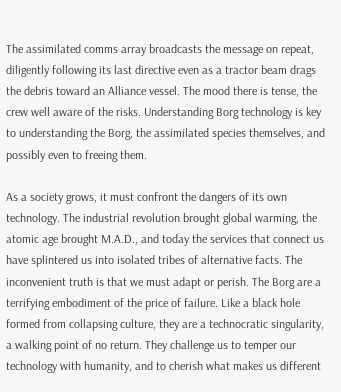The assimilated comms array broadcasts the message on repeat, diligently following its last directive even as a tractor beam drags the debris toward an Alliance vessel. The mood there is tense, the crew well aware of the risks. Understanding Borg technology is key to understanding the Borg, the assimilated species themselves, and possibly even to freeing them.

As a society grows, it must confront the dangers of its own technology. The industrial revolution brought global warming, the atomic age brought M.A.D., and today the services that connect us have splintered us into isolated tribes of alternative facts. The inconvenient truth is that we must adapt or perish. The Borg are a terrifying embodiment of the price of failure. Like a black hole formed from collapsing culture, they are a technocratic singularity, a walking point of no return. They challenge us to temper our technology with humanity, and to cherish what makes us different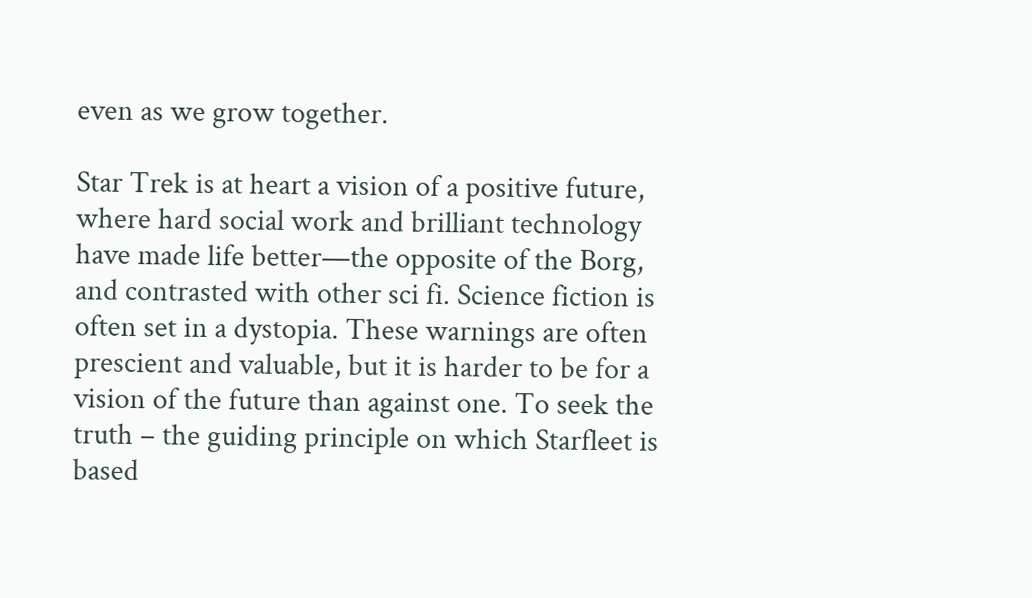even as we grow together.

Star Trek is at heart a vision of a positive future, where hard social work and brilliant technology have made life better—the opposite of the Borg, and contrasted with other sci fi. Science fiction is often set in a dystopia. These warnings are often prescient and valuable, but it is harder to be for a vision of the future than against one. To seek the truth – the guiding principle on which Starfleet is based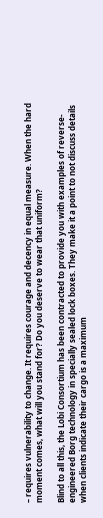– requires vulnerability to change. It requires courage and decency in equal measure. When the hard moment comes, what will you stand for? Do you deserve to wear that uniform?

Blind to all this, the Lobi Consortium has been contracted to provide you with examples of reverse-engineered Borg technology in specially sealed lock boxes. They make it a point to not discuss details when clients indicate their cargo is a maximum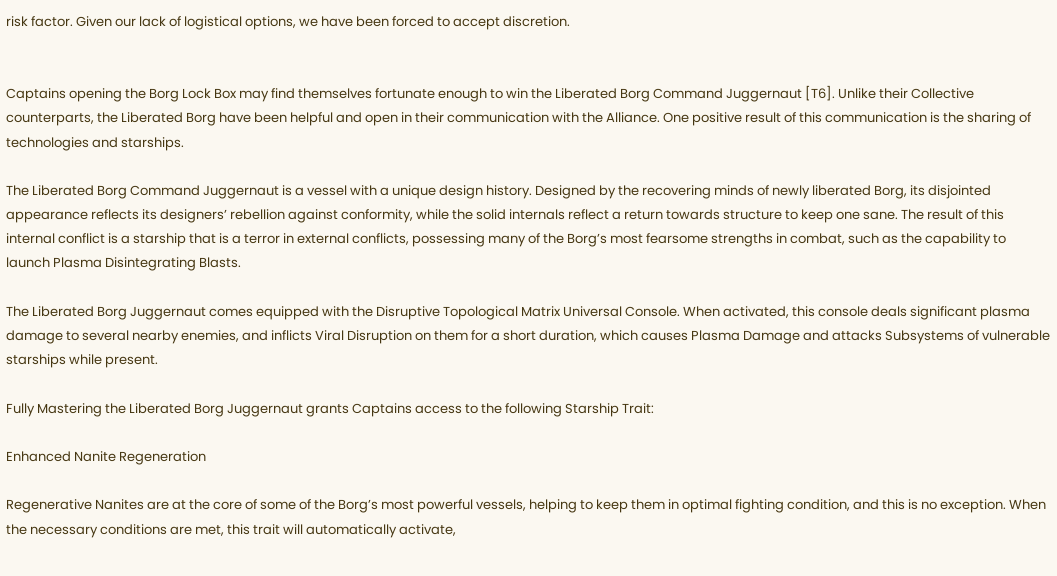risk factor. Given our lack of logistical options, we have been forced to accept discretion.


Captains opening the Borg Lock Box may find themselves fortunate enough to win the Liberated Borg Command Juggernaut [T6]. Unlike their Collective counterparts, the Liberated Borg have been helpful and open in their communication with the Alliance. One positive result of this communication is the sharing of technologies and starships.

The Liberated Borg Command Juggernaut is a vessel with a unique design history. Designed by the recovering minds of newly liberated Borg, its disjointed appearance reflects its designers’ rebellion against conformity, while the solid internals reflect a return towards structure to keep one sane. The result of this internal conflict is a starship that is a terror in external conflicts, possessing many of the Borg’s most fearsome strengths in combat, such as the capability to launch Plasma Disintegrating Blasts.

The Liberated Borg Juggernaut comes equipped with the Disruptive Topological Matrix Universal Console. When activated, this console deals significant plasma damage to several nearby enemies, and inflicts Viral Disruption on them for a short duration, which causes Plasma Damage and attacks Subsystems of vulnerable starships while present.

Fully Mastering the Liberated Borg Juggernaut grants Captains access to the following Starship Trait:

Enhanced Nanite Regeneration

Regenerative Nanites are at the core of some of the Borg’s most powerful vessels, helping to keep them in optimal fighting condition, and this is no exception. When the necessary conditions are met, this trait will automatically activate,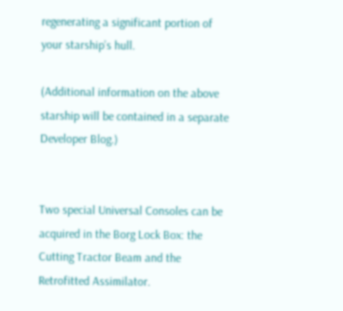regenerating a significant portion of your starship’s hull.

(Additional information on the above starship will be contained in a separate Developer Blog.)


Two special Universal Consoles can be acquired in the Borg Lock Box: the Cutting Tractor Beam and the Retrofitted Assimilator.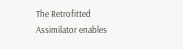The Retrofitted Assimilator enables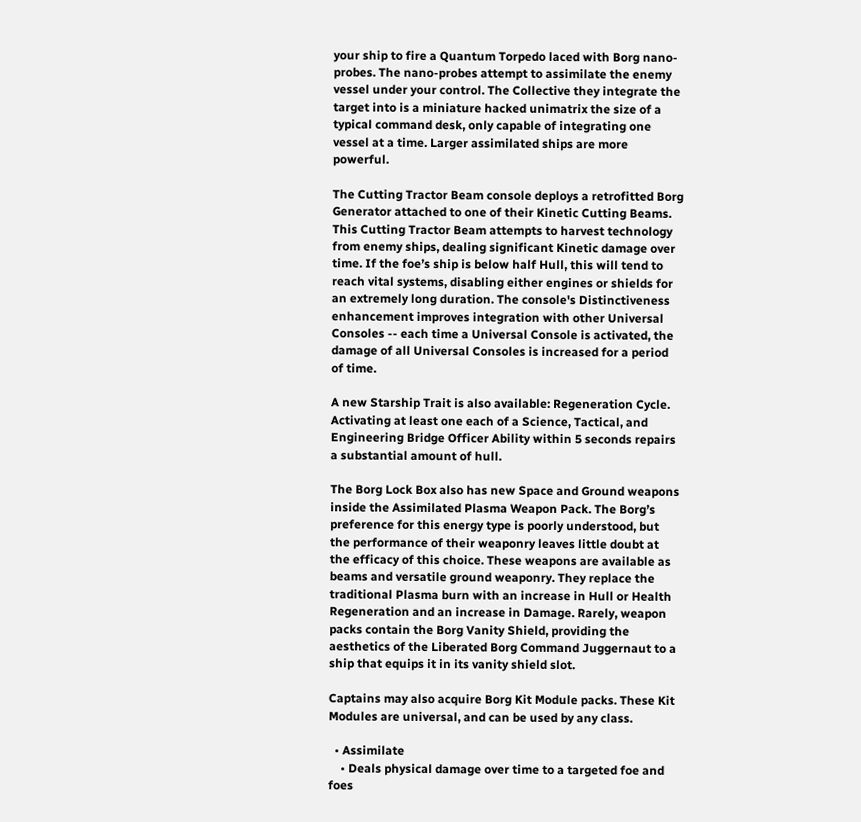your ship to fire a Quantum Torpedo laced with Borg nano-probes. The nano-probes attempt to assimilate the enemy vessel under your control. The Collective they integrate the target into is a miniature hacked unimatrix the size of a typical command desk, only capable of integrating one vessel at a time. Larger assimilated ships are more powerful.

The Cutting Tractor Beam console deploys a retrofitted Borg Generator attached to one of their Kinetic Cutting Beams. This Cutting Tractor Beam attempts to harvest technology from enemy ships, dealing significant Kinetic damage over time. If the foe’s ship is below half Hull, this will tend to reach vital systems, disabling either engines or shields for an extremely long duration. The console's Distinctiveness enhancement improves integration with other Universal Consoles -- each time a Universal Console is activated, the damage of all Universal Consoles is increased for a period of time.

A new Starship Trait is also available: Regeneration Cycle. Activating at least one each of a Science, Tactical, and Engineering Bridge Officer Ability within 5 seconds repairs a substantial amount of hull.

The Borg Lock Box also has new Space and Ground weapons inside the Assimilated Plasma Weapon Pack. The Borg’s preference for this energy type is poorly understood, but the performance of their weaponry leaves little doubt at the efficacy of this choice. These weapons are available as beams and versatile ground weaponry. They replace the traditional Plasma burn with an increase in Hull or Health Regeneration and an increase in Damage. Rarely, weapon packs contain the Borg Vanity Shield, providing the aesthetics of the Liberated Borg Command Juggernaut to a ship that equips it in its vanity shield slot.

Captains may also acquire Borg Kit Module packs. These Kit Modules are universal, and can be used by any class.

  • Assimilate
    • Deals physical damage over time to a targeted foe and foes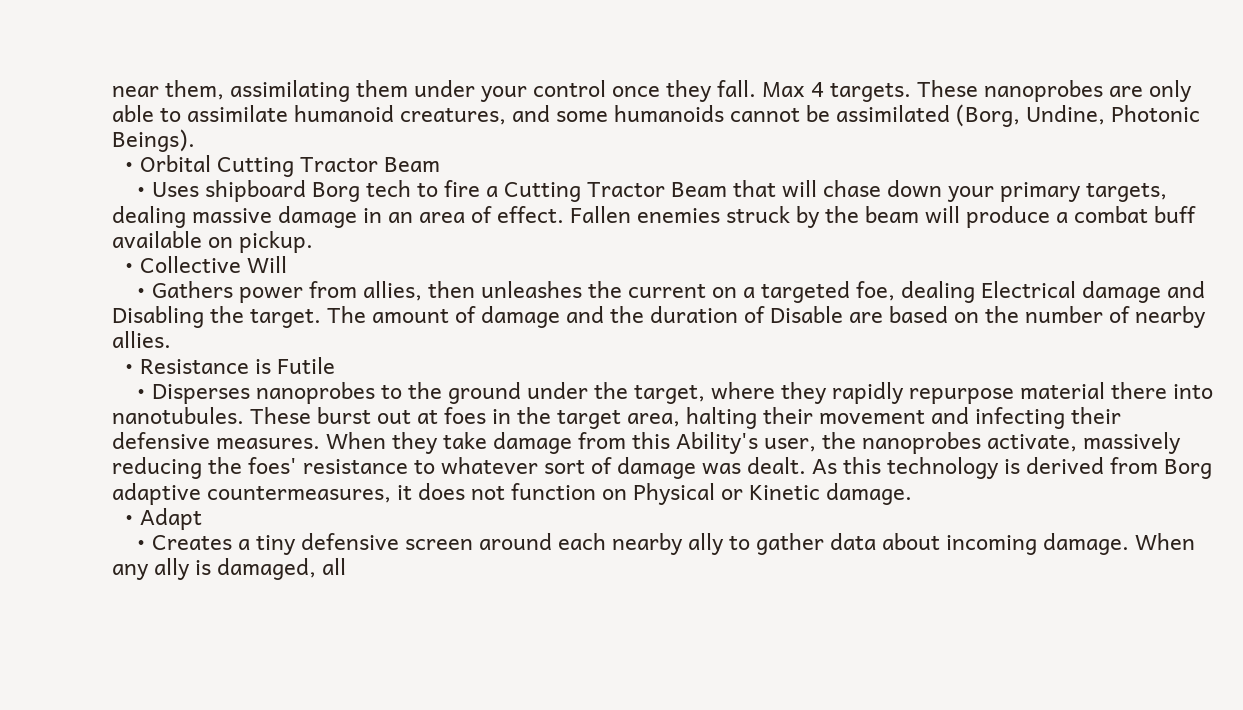near them, assimilating them under your control once they fall. Max 4 targets. These nanoprobes are only able to assimilate humanoid creatures, and some humanoids cannot be assimilated (Borg, Undine, Photonic Beings).
  • Orbital Cutting Tractor Beam
    • Uses shipboard Borg tech to fire a Cutting Tractor Beam that will chase down your primary targets, dealing massive damage in an area of effect. Fallen enemies struck by the beam will produce a combat buff available on pickup.
  • Collective Will
    • Gathers power from allies, then unleashes the current on a targeted foe, dealing Electrical damage and Disabling the target. The amount of damage and the duration of Disable are based on the number of nearby allies.
  • Resistance is Futile
    • Disperses nanoprobes to the ground under the target, where they rapidly repurpose material there into nanotubules. These burst out at foes in the target area, halting their movement and infecting their defensive measures. When they take damage from this Ability's user, the nanoprobes activate, massively reducing the foes' resistance to whatever sort of damage was dealt. As this technology is derived from Borg adaptive countermeasures, it does not function on Physical or Kinetic damage.
  • Adapt
    • Creates a tiny defensive screen around each nearby ally to gather data about incoming damage. When any ally is damaged, all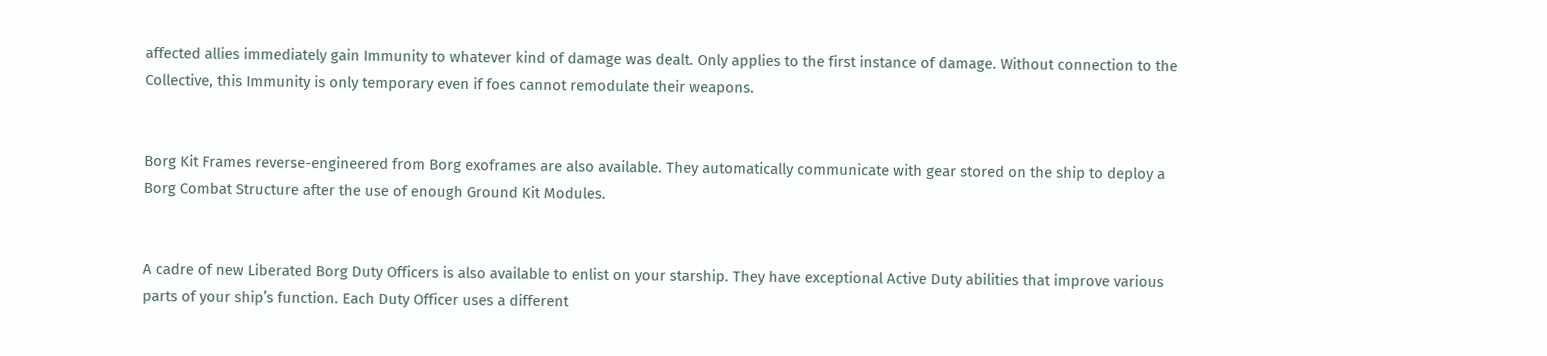affected allies immediately gain Immunity to whatever kind of damage was dealt. Only applies to the first instance of damage. Without connection to the Collective, this Immunity is only temporary even if foes cannot remodulate their weapons.


Borg Kit Frames reverse-engineered from Borg exoframes are also available. They automatically communicate with gear stored on the ship to deploy a Borg Combat Structure after the use of enough Ground Kit Modules.


A cadre of new Liberated Borg Duty Officers is also available to enlist on your starship. They have exceptional Active Duty abilities that improve various parts of your ship’s function. Each Duty Officer uses a different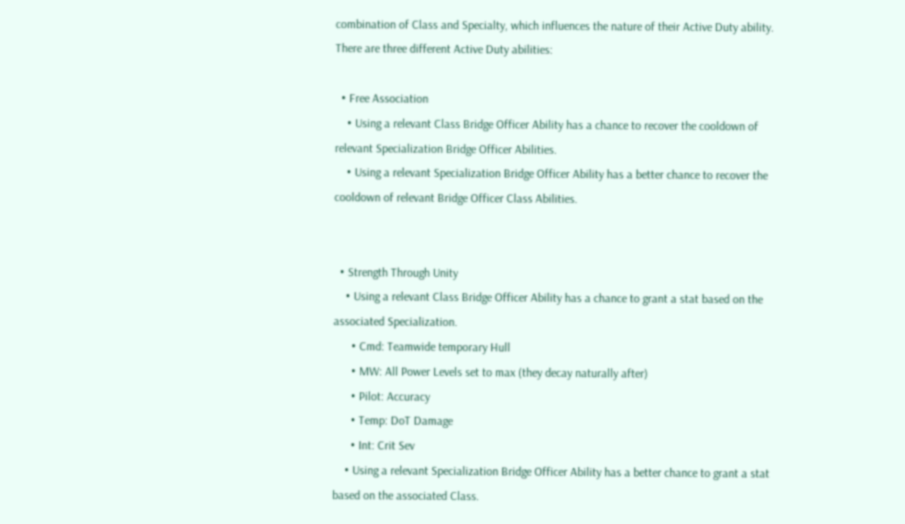combination of Class and Specialty, which influences the nature of their Active Duty ability. There are three different Active Duty abilities:

  • Free Association
    • Using a relevant Class Bridge Officer Ability has a chance to recover the cooldown of relevant Specialization Bridge Officer Abilities.
    • Using a relevant Specialization Bridge Officer Ability has a better chance to recover the cooldown of relevant Bridge Officer Class Abilities.


  • Strength Through Unity
    • Using a relevant Class Bridge Officer Ability has a chance to grant a stat based on the associated Specialization.
      • Cmd: Teamwide temporary Hull
      • MW: All Power Levels set to max (they decay naturally after)
      • Pilot: Accuracy
      • Temp: DoT Damage
      • Int: Crit Sev
    • Using a relevant Specialization Bridge Officer Ability has a better chance to grant a stat based on the associated Class.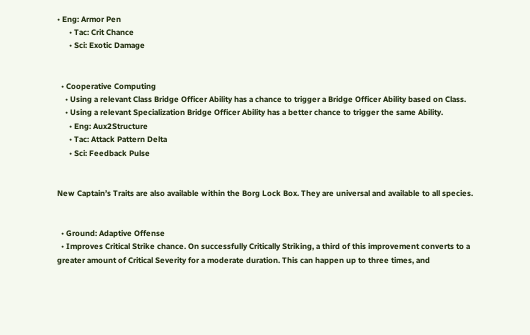• Eng: Armor Pen
      • Tac: Crit Chance
      • Sci: Exotic Damage


  • Cooperative Computing
    • Using a relevant Class Bridge Officer Ability has a chance to trigger a Bridge Officer Ability based on Class.
    • Using a relevant Specialization Bridge Officer Ability has a better chance to trigger the same Ability.
      • Eng: Aux2Structure
      • Tac: Attack Pattern Delta
      • Sci: Feedback Pulse


New Captain’s Traits are also available within the Borg Lock Box. They are universal and available to all species.


  • Ground: Adaptive Offense
  • Improves Critical Strike chance. On successfully Critically Striking, a third of this improvement converts to a greater amount of Critical Severity for a moderate duration. This can happen up to three times, and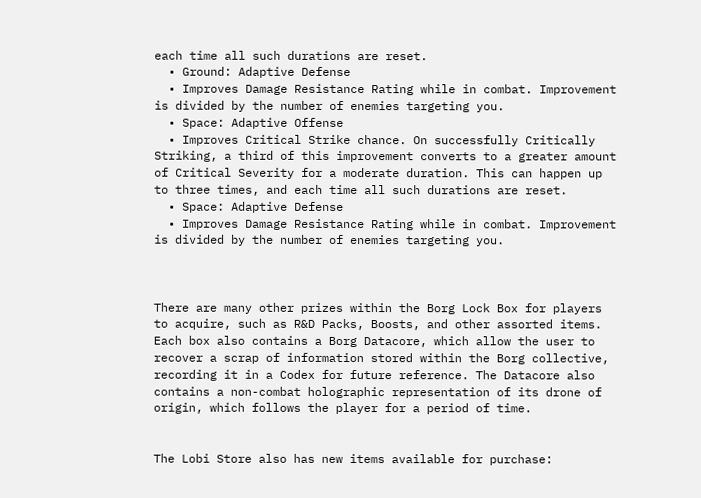each time all such durations are reset.
  • Ground: Adaptive Defense
  • Improves Damage Resistance Rating while in combat. Improvement is divided by the number of enemies targeting you.
  • Space: Adaptive Offense
  • Improves Critical Strike chance. On successfully Critically Striking, a third of this improvement converts to a greater amount of Critical Severity for a moderate duration. This can happen up to three times, and each time all such durations are reset.
  • Space: Adaptive Defense
  • Improves Damage Resistance Rating while in combat. Improvement is divided by the number of enemies targeting you.



There are many other prizes within the Borg Lock Box for players to acquire, such as R&D Packs, Boosts, and other assorted items. Each box also contains a Borg Datacore, which allow the user to recover a scrap of information stored within the Borg collective, recording it in a Codex for future reference. The Datacore also contains a non-combat holographic representation of its drone of origin, which follows the player for a period of time.


The Lobi Store also has new items available for purchase: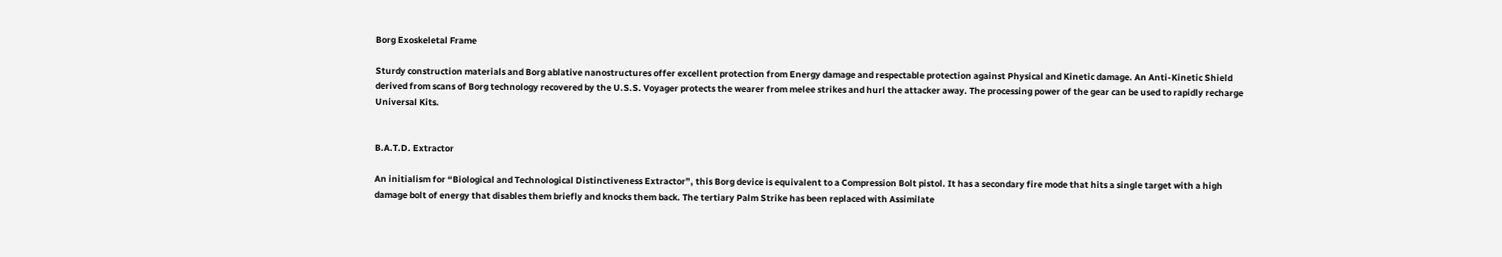Borg Exoskeletal Frame

Sturdy construction materials and Borg ablative nanostructures offer excellent protection from Energy damage and respectable protection against Physical and Kinetic damage. An Anti-Kinetic Shield derived from scans of Borg technology recovered by the U.S.S. Voyager protects the wearer from melee strikes and hurl the attacker away. The processing power of the gear can be used to rapidly recharge Universal Kits.


B.A.T.D. Extractor

An initialism for “Biological and Technological Distinctiveness Extractor”, this Borg device is equivalent to a Compression Bolt pistol. It has a secondary fire mode that hits a single target with a high damage bolt of energy that disables them briefly and knocks them back. The tertiary Palm Strike has been replaced with Assimilate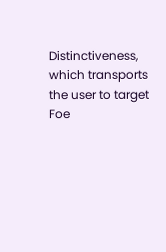Distinctiveness, which transports the user to target Foe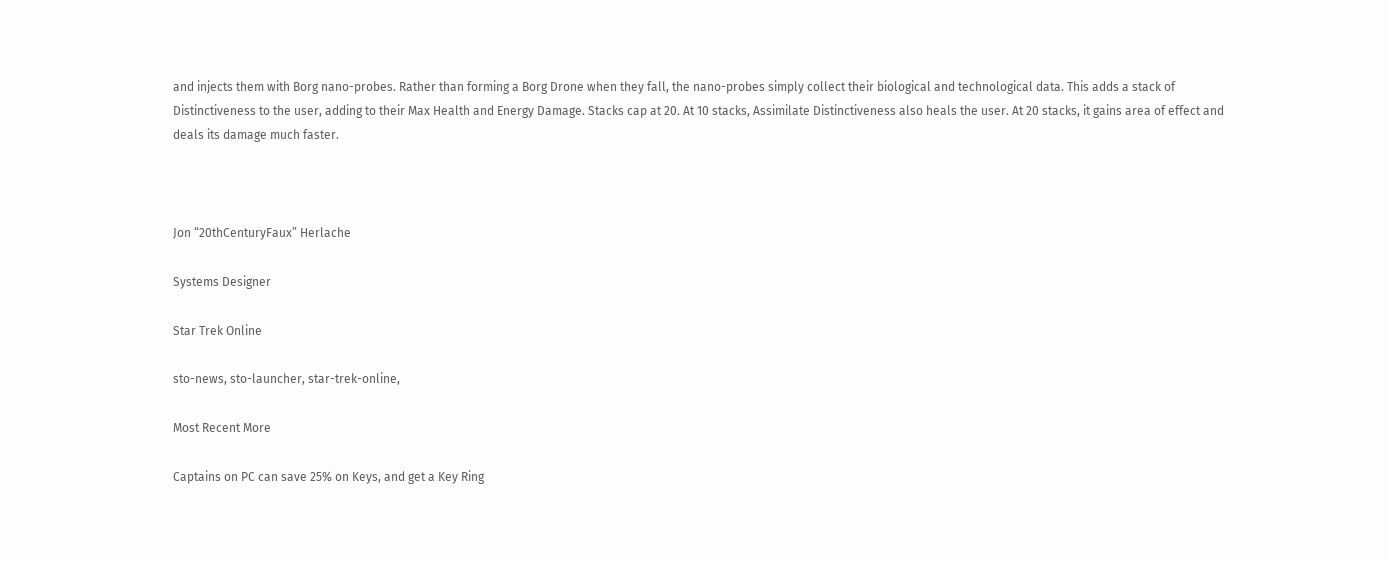and injects them with Borg nano-probes. Rather than forming a Borg Drone when they fall, the nano-probes simply collect their biological and technological data. This adds a stack of Distinctiveness to the user, adding to their Max Health and Energy Damage. Stacks cap at 20. At 10 stacks, Assimilate Distinctiveness also heals the user. At 20 stacks, it gains area of effect and deals its damage much faster.



Jon “20thCenturyFaux” Herlache

Systems Designer

Star Trek Online

sto-news, sto-launcher, star-trek-online,

Most Recent More

Captains on PC can save 25% on Keys, and get a Key Ring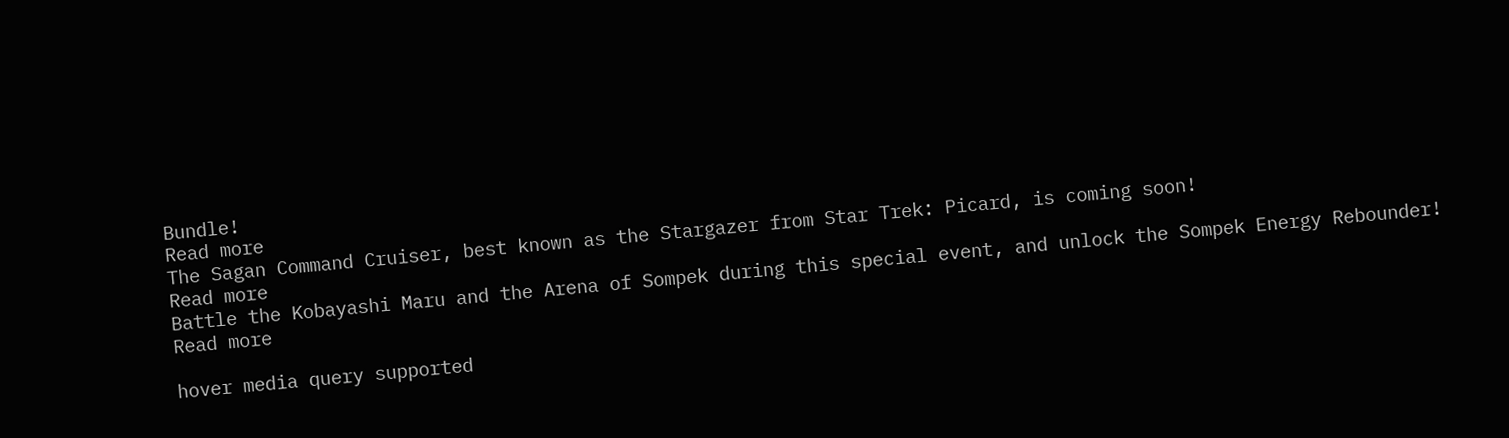Bundle!
Read more
The Sagan Command Cruiser, best known as the Stargazer from Star Trek: Picard, is coming soon!
Read more
Battle the Kobayashi Maru and the Arena of Sompek during this special event, and unlock the Sompek Energy Rebounder!
Read more

hover media query supported